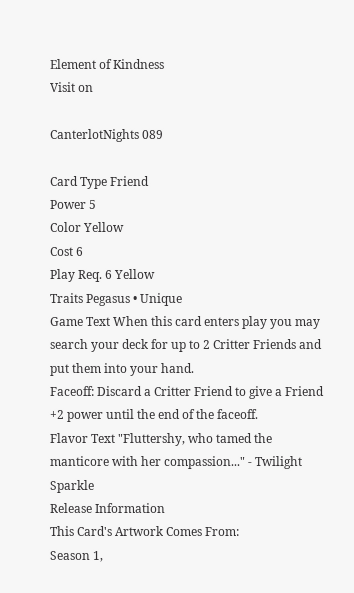Element of Kindness
Visit on

CanterlotNights 089

Card Type Friend
Power 5
Color Yellow
Cost 6
Play Req. 6 Yellow
Traits Pegasus • Unique
Game Text When this card enters play you may search your deck for up to 2 Critter Friends and put them into your hand.
Faceoff: Discard a Critter Friend to give a Friend +2 power until the end of the faceoff.
Flavor Text "Fluttershy, who tamed the manticore with her compassion..." - Twilight Sparkle
Release Information
This Card's Artwork Comes From:
Season 1,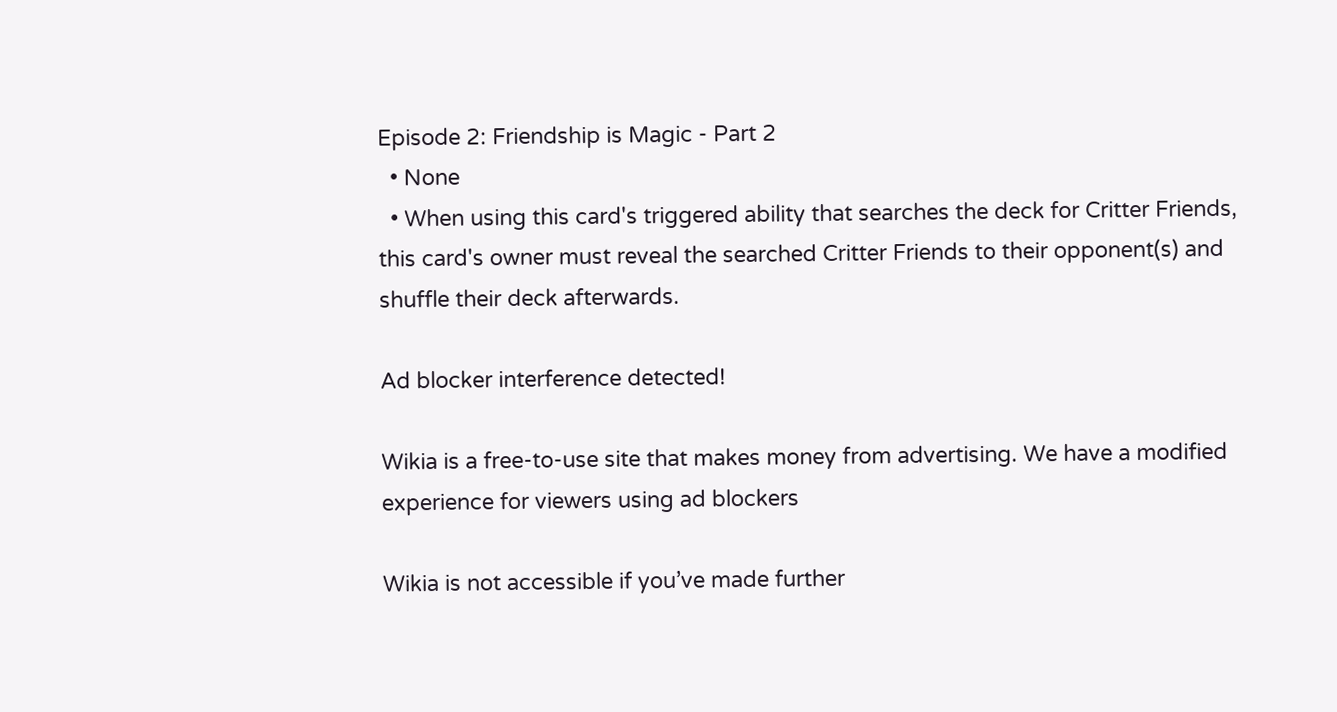Episode 2: Friendship is Magic - Part 2
  • None
  • When using this card's triggered ability that searches the deck for Critter Friends, this card's owner must reveal the searched Critter Friends to their opponent(s) and shuffle their deck afterwards.

Ad blocker interference detected!

Wikia is a free-to-use site that makes money from advertising. We have a modified experience for viewers using ad blockers

Wikia is not accessible if you’ve made further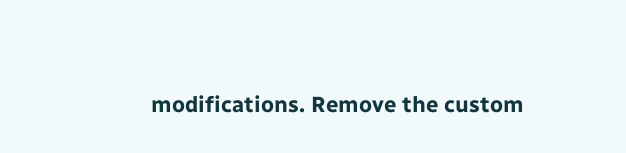modifications. Remove the custom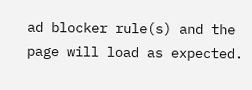ad blocker rule(s) and the page will load as expected.